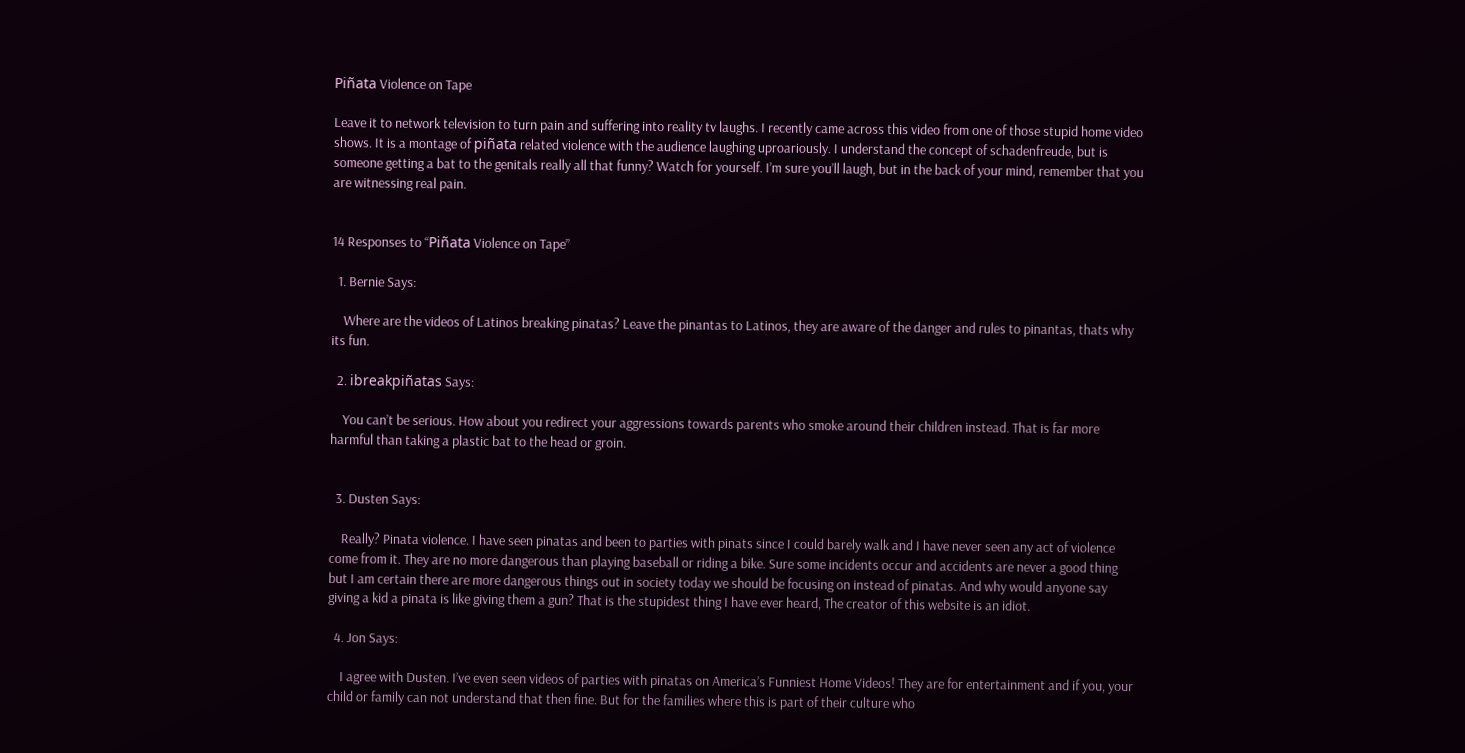Piñata Violence on Tape

Leave it to network television to turn pain and suffering into reality tv laughs. I recently came across this video from one of those stupid home video shows. It is a montage of piñata related violence with the audience laughing uproariously. I understand the concept of schadenfreude, but is someone getting a bat to the genitals really all that funny? Watch for yourself. I’m sure you’ll laugh, but in the back of your mind, remember that you are witnessing real pain.


14 Responses to “Piñata Violence on Tape”

  1. Bernie Says:

    Where are the videos of Latinos breaking pinatas? Leave the pinantas to Latinos, they are aware of the danger and rules to pinantas, thats why its fun.

  2. ibreakpiñatas Says:

    You can’t be serious. How about you redirect your aggressions towards parents who smoke around their children instead. That is far more harmful than taking a plastic bat to the head or groin.


  3. Dusten Says:

    Really? Pinata violence. I have seen pinatas and been to parties with pinats since I could barely walk and I have never seen any act of violence come from it. They are no more dangerous than playing baseball or riding a bike. Sure some incidents occur and accidents are never a good thing but I am certain there are more dangerous things out in society today we should be focusing on instead of pinatas. And why would anyone say giving a kid a pinata is like giving them a gun? That is the stupidest thing I have ever heard, The creator of this website is an idiot.

  4. Jon Says:

    I agree with Dusten. I’ve even seen videos of parties with pinatas on America’s Funniest Home Videos! They are for entertainment and if you, your child or family can not understand that then fine. But for the families where this is part of their culture who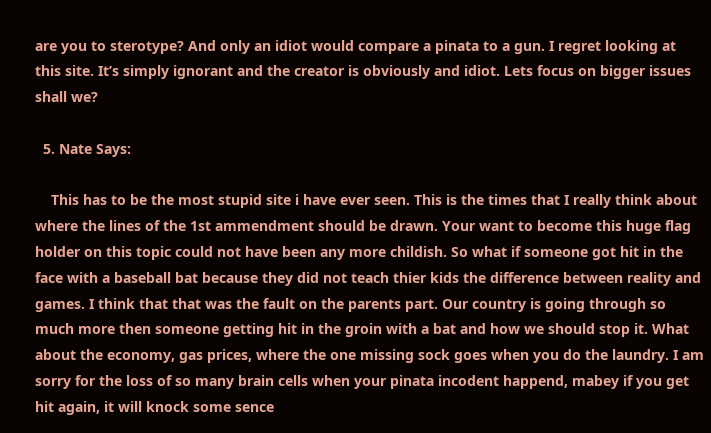are you to sterotype? And only an idiot would compare a pinata to a gun. I regret looking at this site. It’s simply ignorant and the creator is obviously and idiot. Lets focus on bigger issues shall we?

  5. Nate Says:

    This has to be the most stupid site i have ever seen. This is the times that I really think about where the lines of the 1st ammendment should be drawn. Your want to become this huge flag holder on this topic could not have been any more childish. So what if someone got hit in the face with a baseball bat because they did not teach thier kids the difference between reality and games. I think that that was the fault on the parents part. Our country is going through so much more then someone getting hit in the groin with a bat and how we should stop it. What about the economy, gas prices, where the one missing sock goes when you do the laundry. I am sorry for the loss of so many brain cells when your pinata incodent happend, mabey if you get hit again, it will knock some sence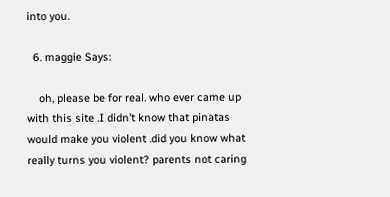into you.

  6. maggie Says:

    oh, please be for real. who ever came up with this site .I didn’t know that pinatas would make you violent .did you know what really turns you violent? parents not caring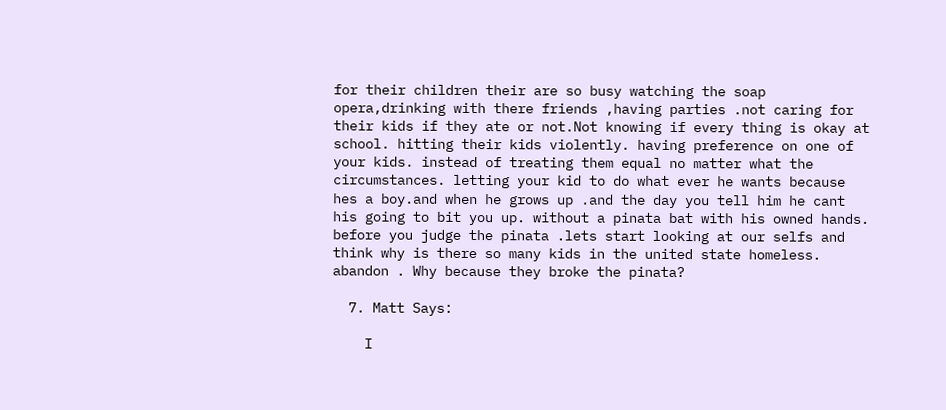for their children their are so busy watching the soap opera,drinking with there friends ,having parties .not caring for their kids if they ate or not.Not knowing if every thing is okay at school. hitting their kids violently. having preference on one of your kids. instead of treating them equal no matter what the circumstances. letting your kid to do what ever he wants because hes a boy.and when he grows up .and the day you tell him he cant his going to bit you up. without a pinata bat with his owned hands. before you judge the pinata .lets start looking at our selfs and think why is there so many kids in the united state homeless. abandon . Why because they broke the pinata?

  7. Matt Says:

    I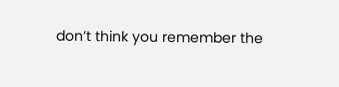don’t think you remember the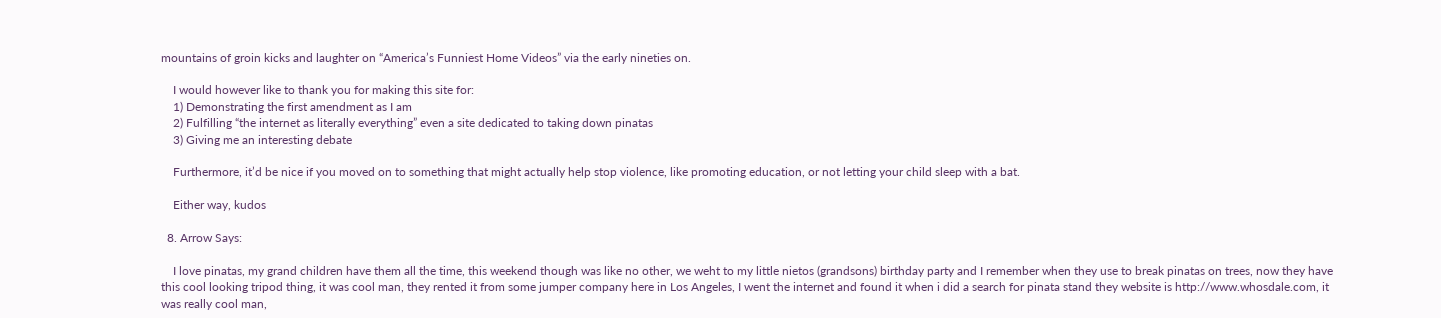mountains of groin kicks and laughter on “America’s Funniest Home Videos” via the early nineties on.

    I would however like to thank you for making this site for:
    1) Demonstrating the first amendment as I am
    2) Fulfilling “the internet as literally everything” even a site dedicated to taking down pinatas
    3) Giving me an interesting debate

    Furthermore, it’d be nice if you moved on to something that might actually help stop violence, like promoting education, or not letting your child sleep with a bat.

    Either way, kudos

  8. Arrow Says:

    I love pinatas, my grand children have them all the time, this weekend though was like no other, we weht to my little nietos (grandsons) birthday party and I remember when they use to break pinatas on trees, now they have this cool looking tripod thing, it was cool man, they rented it from some jumper company here in Los Angeles, I went the internet and found it when i did a search for pinata stand they website is http://www.whosdale.com, it was really cool man,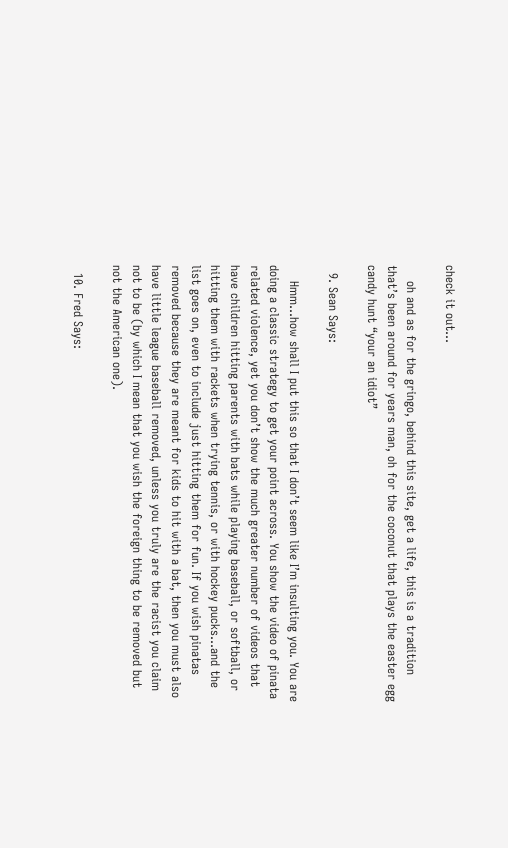check it out…

    oh and as for the gringo, behind this site, get a life, this is a tradition that’s been around for years man, oh for the coconut that plays the easter egg candy hunt “your an idiot”

  9. Sean Says:

    Hmm…how shall I put this so that I don’t seem like I’m insulting you. You are doing a classic strategy to get your point across. You show the video of pinata related violence, yet you don’t show the much greater number of videos that have children hitting parents with bats while playing baseball, or softball, or hitting them with rackets when trying tennis, or with hockey pucks…and the list goes on, even to include just hitting them for fun. If you wish pinatas removed because they are meant for kids to hit with a bat, then you must also have little league baseball removed, unless you truly are the racist you claim not to be (by which I mean that you wish the foreign thing to be removed but not the American one).

  10. Fred Says: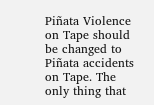Piñata Violence on Tape should be changed to Piñata accidents on Tape. The only thing that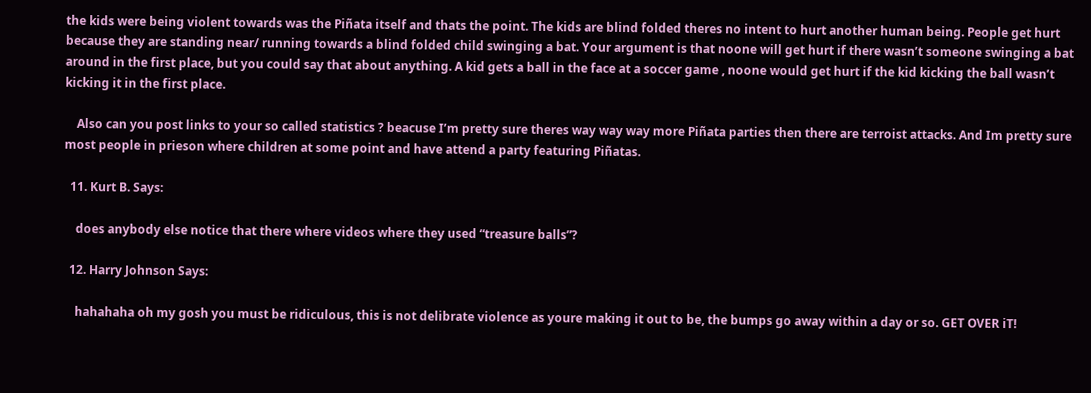the kids were being violent towards was the Piñata itself and thats the point. The kids are blind folded theres no intent to hurt another human being. People get hurt because they are standing near/ running towards a blind folded child swinging a bat. Your argument is that noone will get hurt if there wasn’t someone swinging a bat around in the first place, but you could say that about anything. A kid gets a ball in the face at a soccer game , noone would get hurt if the kid kicking the ball wasn’t kicking it in the first place.

    Also can you post links to your so called statistics ? beacuse I’m pretty sure theres way way way more Piñata parties then there are terroist attacks. And Im pretty sure most people in prieson where children at some point and have attend a party featuring Piñatas.

  11. Kurt B. Says:

    does anybody else notice that there where videos where they used “treasure balls”?

  12. Harry Johnson Says:

    hahahaha oh my gosh you must be ridiculous, this is not delibrate violence as youre making it out to be, the bumps go away within a day or so. GET OVER iT!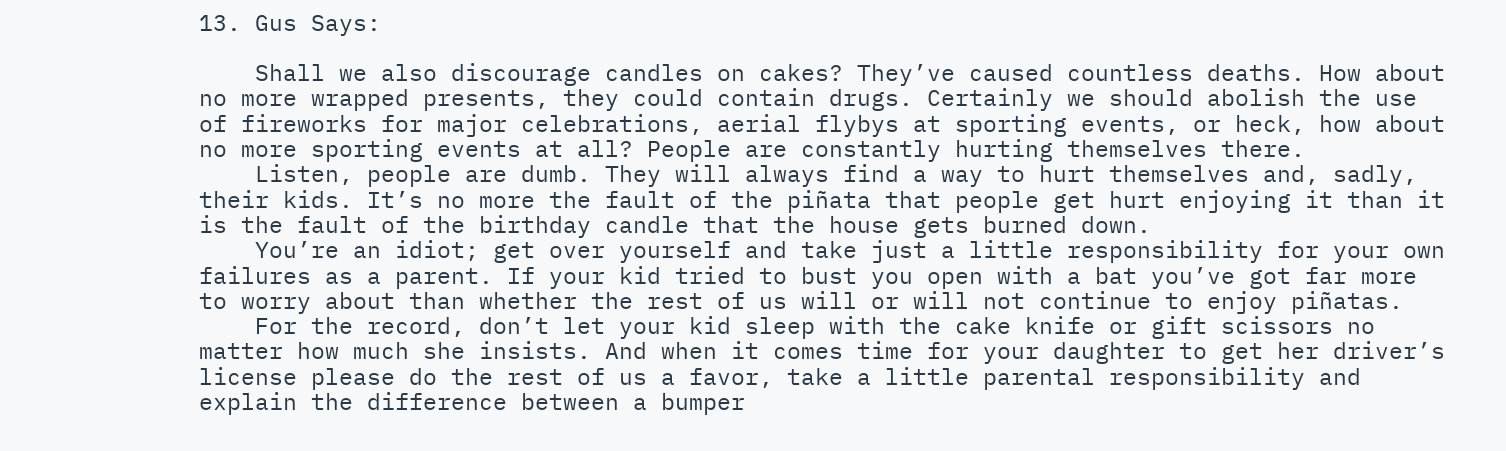13. Gus Says:

    Shall we also discourage candles on cakes? They’ve caused countless deaths. How about no more wrapped presents, they could contain drugs. Certainly we should abolish the use of fireworks for major celebrations, aerial flybys at sporting events, or heck, how about no more sporting events at all? People are constantly hurting themselves there.
    Listen, people are dumb. They will always find a way to hurt themselves and, sadly, their kids. It’s no more the fault of the piñata that people get hurt enjoying it than it is the fault of the birthday candle that the house gets burned down.
    You’re an idiot; get over yourself and take just a little responsibility for your own failures as a parent. If your kid tried to bust you open with a bat you’ve got far more to worry about than whether the rest of us will or will not continue to enjoy piñatas.
    For the record, don’t let your kid sleep with the cake knife or gift scissors no matter how much she insists. And when it comes time for your daughter to get her driver’s license please do the rest of us a favor, take a little parental responsibility and explain the difference between a bumper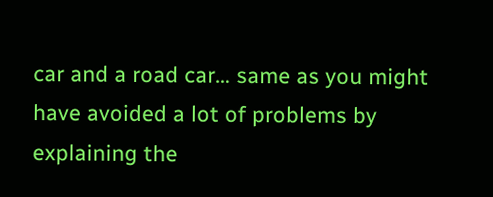car and a road car… same as you might have avoided a lot of problems by explaining the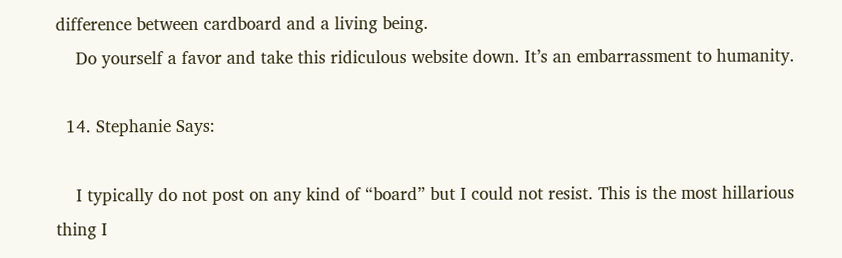difference between cardboard and a living being.
    Do yourself a favor and take this ridiculous website down. It’s an embarrassment to humanity.

  14. Stephanie Says:

    I typically do not post on any kind of “board” but I could not resist. This is the most hillarious thing I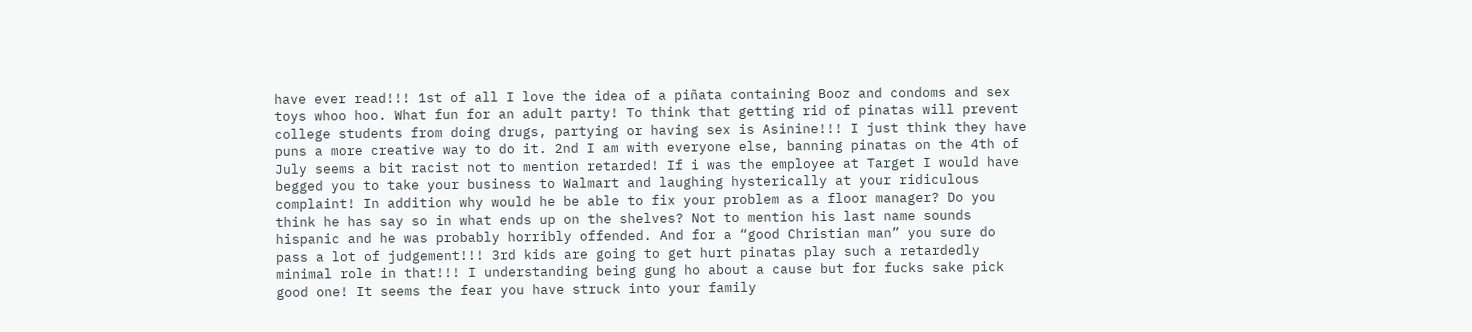have ever read!!! 1st of all I love the idea of a piñata containing Booz and condoms and sex toys whoo hoo. What fun for an adult party! To think that getting rid of pinatas will prevent college students from doing drugs, partying or having sex is Asinine!!! I just think they have puns a more creative way to do it. 2nd I am with everyone else, banning pinatas on the 4th of July seems a bit racist not to mention retarded! If i was the employee at Target I would have begged you to take your business to Walmart and laughing hysterically at your ridiculous complaint! In addition why would he be able to fix your problem as a floor manager? Do you think he has say so in what ends up on the shelves? Not to mention his last name sounds hispanic and he was probably horribly offended. And for a “good Christian man” you sure do pass a lot of judgement!!! 3rd kids are going to get hurt pinatas play such a retardedly minimal role in that!!! I understanding being gung ho about a cause but for fucks sake pick good one! It seems the fear you have struck into your family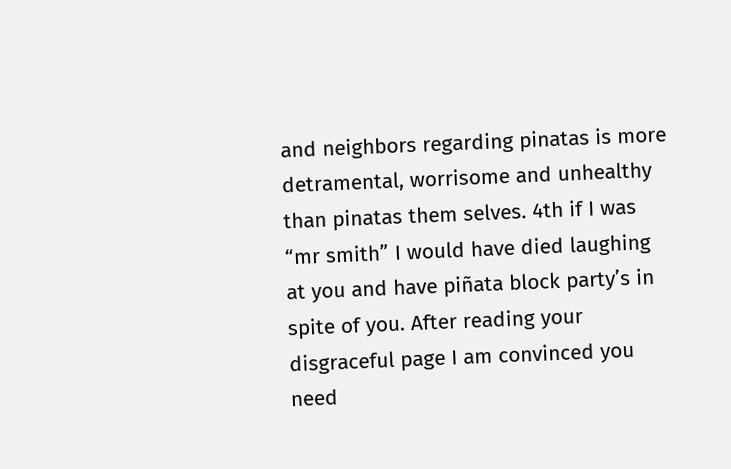and neighbors regarding pinatas is more detramental, worrisome and unhealthy than pinatas them selves. 4th if I was “mr smith” I would have died laughing at you and have piñata block party’s in spite of you. After reading your disgraceful page I am convinced you need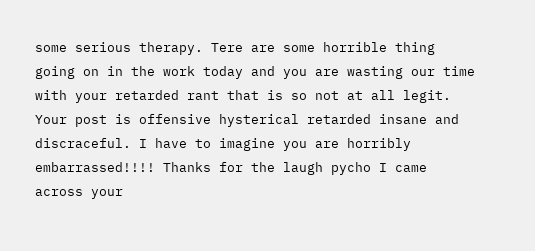some serious therapy. Tere are some horrible thing going on in the work today and you are wasting our time with your retarded rant that is so not at all legit. Your post is offensive hysterical retarded insane and discraceful. I have to imagine you are horribly embarrassed!!!! Thanks for the laugh pycho I came across your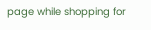page while shopping for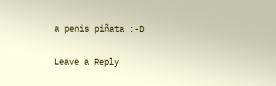a penis piñata :-D

Leave a Reply